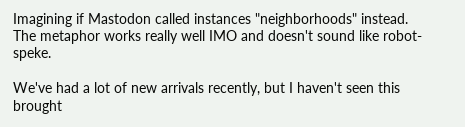Imagining if Mastodon called instances "neighborhoods" instead. The metaphor works really well IMO and doesn't sound like robot-speke.

We've had a lot of new arrivals recently, but I haven't seen this brought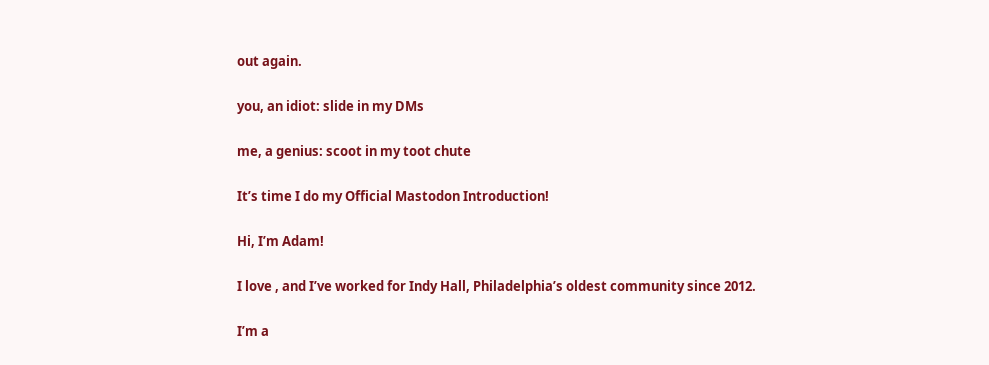out again.

you, an idiot: slide in my DMs

me, a genius: scoot in my toot chute

It’s time I do my Official Mastodon Introduction!

Hi, I’m Adam!

I love , and I’ve worked for Indy Hall, Philadelphia’s oldest community since 2012.

I’m a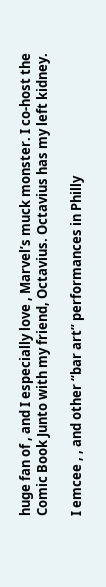huge fan of , and I especially love , Marvel’s muck monster. I co-host the Comic Book Junto with my friend, Octavius. Octavius has my left kidney.

I emcee , , and other “bar art” performances in Philly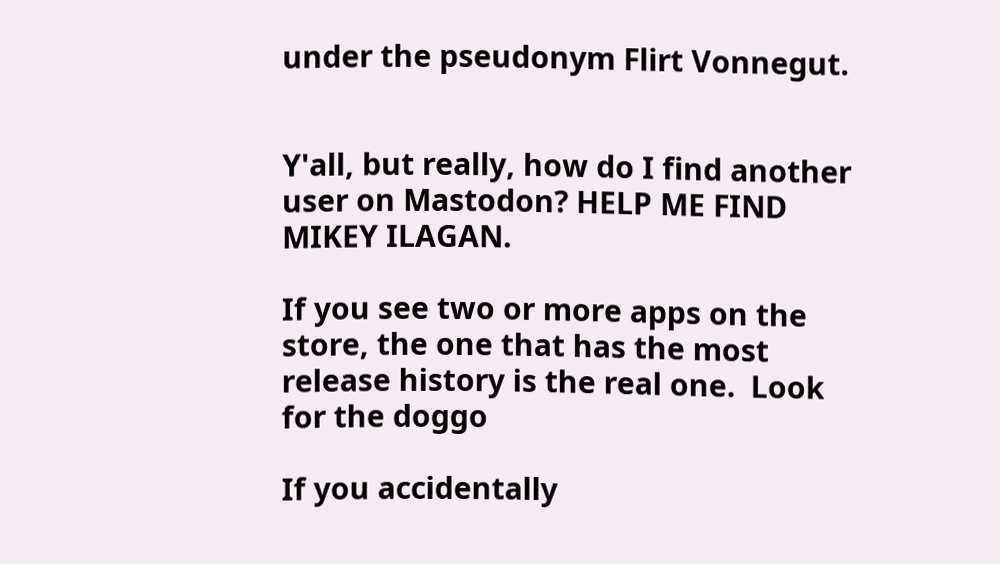under the pseudonym Flirt Vonnegut.


Y'all, but really, how do I find another user on Mastodon? HELP ME FIND MIKEY ILAGAN.

If you see two or more apps on the store, the one that has the most release history is the real one.  Look for the doggo

If you accidentally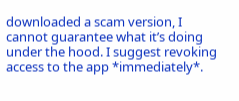downloaded a scam version, I cannot guarantee what it’s doing under the hood. I suggest revoking access to the app *immediately*.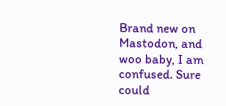Brand new on Mastodon, and woo baby, I am confused. Sure could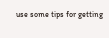use some tips for getting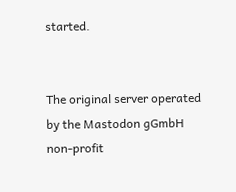started.


The original server operated by the Mastodon gGmbH non-profit